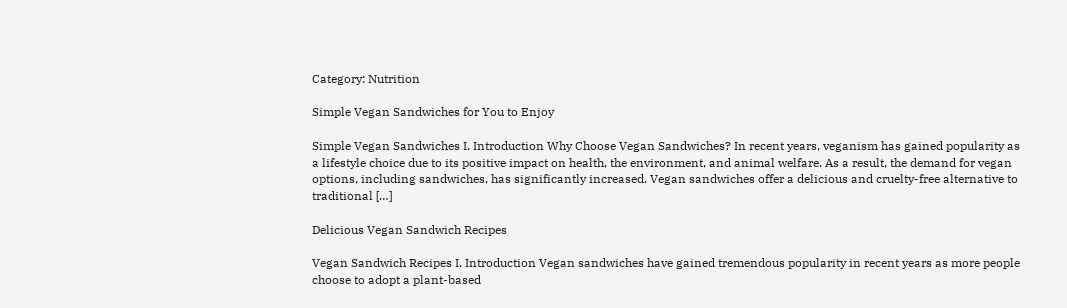Category: Nutrition

Simple Vegan Sandwiches for You to Enjoy

Simple Vegan Sandwiches I. Introduction Why Choose Vegan Sandwiches? In recent years, veganism has gained popularity as a lifestyle choice due to its positive impact on health, the environment, and animal welfare. As a result, the demand for vegan options, including sandwiches, has significantly increased. Vegan sandwiches offer a delicious and cruelty-free alternative to traditional […]

Delicious Vegan Sandwich Recipes

Vegan Sandwich Recipes I. Introduction Vegan sandwiches have gained tremendous popularity in recent years as more people choose to adopt a plant-based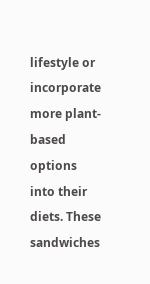lifestyle or incorporate more plant-based options into their diets. These sandwiches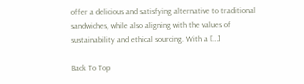offer a delicious and satisfying alternative to traditional sandwiches, while also aligning with the values of sustainability and ethical sourcing. With a […]

Back To Top